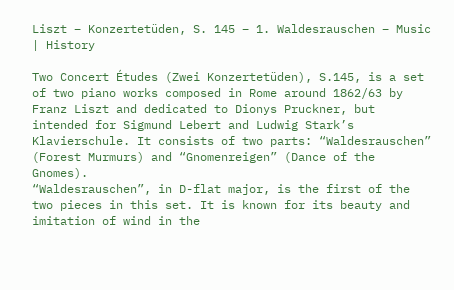Liszt – Konzertetüden, S. 145 – 1. Waldesrauschen – Music | History

Two Concert Études (Zwei Konzertetüden), S.145, is a set of two piano works composed in Rome around 1862/63 by Franz Liszt and dedicated to Dionys Pruckner, but intended for Sigmund Lebert and Ludwig Stark’s Klavierschule. It consists of two parts: “Waldesrauschen” (Forest Murmurs) and “Gnomenreigen” (Dance of the Gnomes).
“Waldesrauschen”, in D-flat major, is the first of the two pieces in this set. It is known for its beauty and imitation of wind in the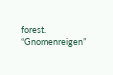forest.
“Gnomenreigen”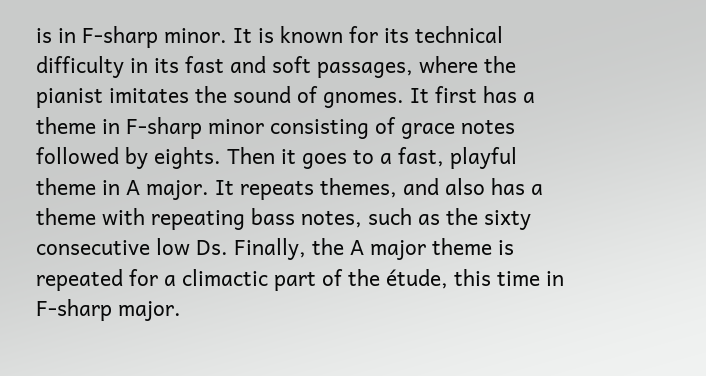is in F-sharp minor. It is known for its technical difficulty in its fast and soft passages, where the pianist imitates the sound of gnomes. It first has a theme in F-sharp minor consisting of grace notes followed by eights. Then it goes to a fast, playful theme in A major. It repeats themes, and also has a theme with repeating bass notes, such as the sixty consecutive low Ds. Finally, the A major theme is repeated for a climactic part of the étude, this time in F-sharp major.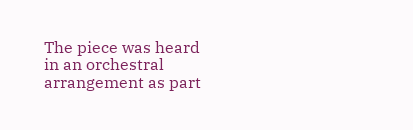The piece was heard in an orchestral arrangement as part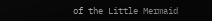of the Little Mermaid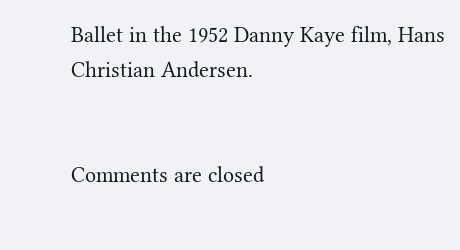Ballet in the 1952 Danny Kaye film, Hans Christian Andersen.


Comments are closed